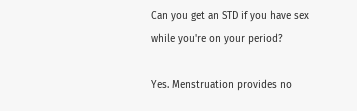Can you get an STD if you have sex while you're on your period?

Yes. Menstruation provides no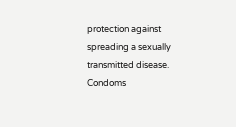protection against spreading a sexually transmitted disease. Condoms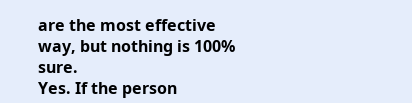are the most effective way, but nothing is 100% sure.
Yes. If the person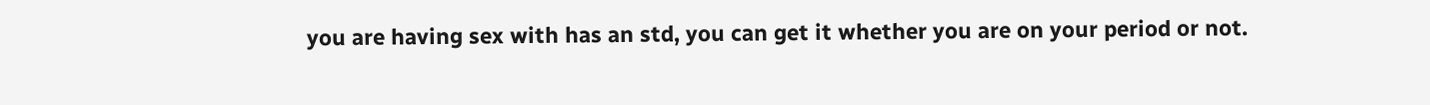you are having sex with has an std, you can get it whether you are on your period or not.